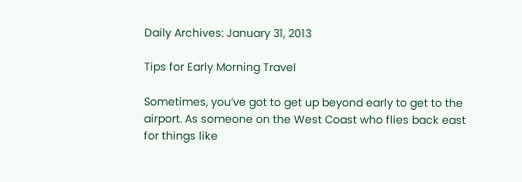Daily Archives: January 31, 2013

Tips for Early Morning Travel

Sometimes, you’ve got to get up beyond early to get to the airport. As someone on the West Coast who flies back east for things like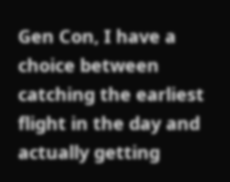Gen Con, I have a choice between catching the earliest flight in the day and actually getting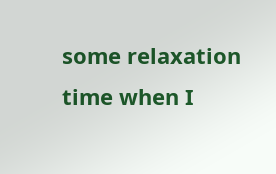some relaxation time when I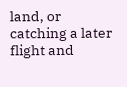land, or catching a later flight and